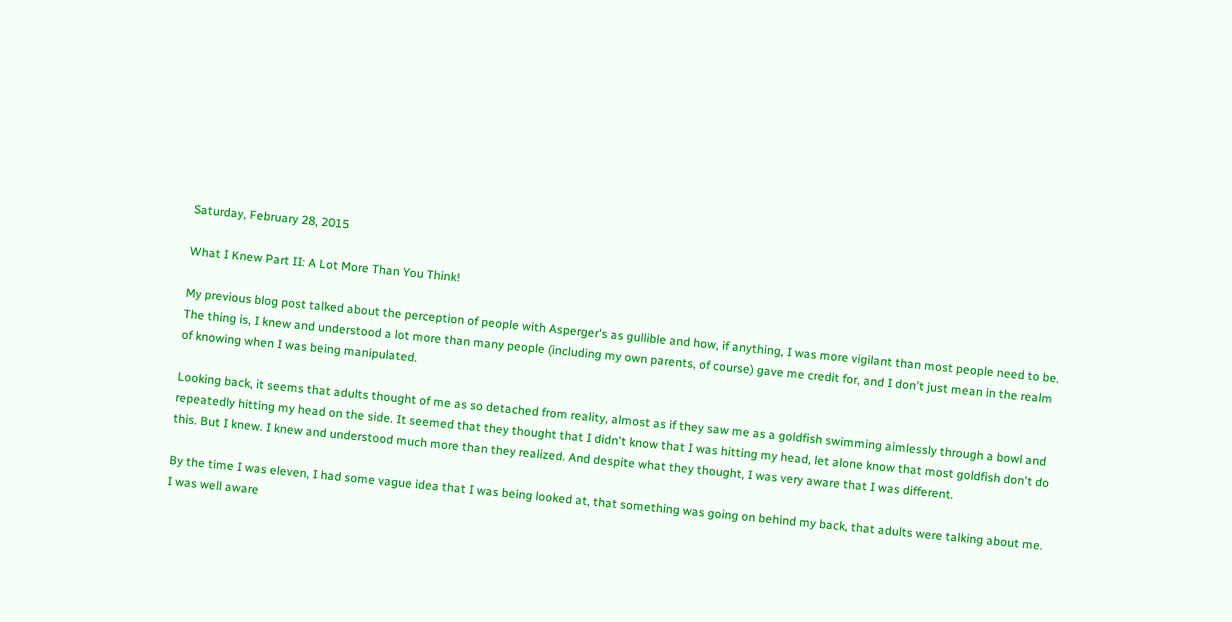Saturday, February 28, 2015

What I Knew Part II: A Lot More Than You Think!

My previous blog post talked about the perception of people with Asperger's as gullible and how, if anything, I was more vigilant than most people need to be. The thing is, I knew and understood a lot more than many people (including my own parents, of course) gave me credit for, and I don't just mean in the realm of knowing when I was being manipulated.

Looking back, it seems that adults thought of me as so detached from reality, almost as if they saw me as a goldfish swimming aimlessly through a bowl and repeatedly hitting my head on the side. It seemed that they thought that I didn't know that I was hitting my head, let alone know that most goldfish don't do this. But I knew. I knew and understood much more than they realized. And despite what they thought, I was very aware that I was different.

By the time I was eleven, I had some vague idea that I was being looked at, that something was going on behind my back, that adults were talking about me. I was well aware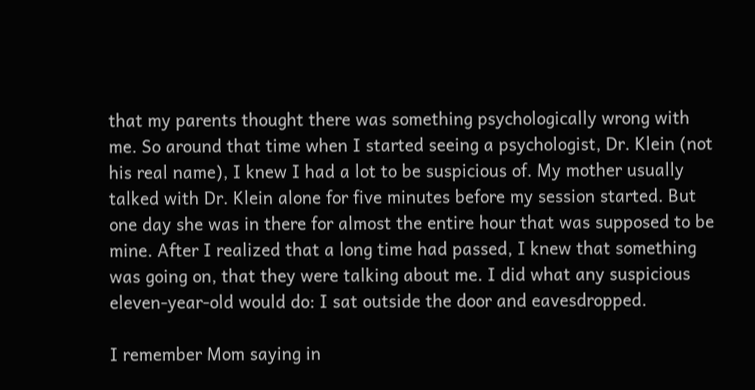that my parents thought there was something psychologically wrong with me. So around that time when I started seeing a psychologist, Dr. Klein (not his real name), I knew I had a lot to be suspicious of. My mother usually talked with Dr. Klein alone for five minutes before my session started. But one day she was in there for almost the entire hour that was supposed to be mine. After I realized that a long time had passed, I knew that something was going on, that they were talking about me. I did what any suspicious eleven-year-old would do: I sat outside the door and eavesdropped.

I remember Mom saying in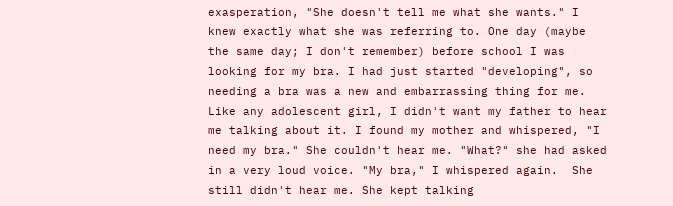exasperation, "She doesn't tell me what she wants." I knew exactly what she was referring to. One day (maybe the same day; I don't remember) before school I was looking for my bra. I had just started "developing", so needing a bra was a new and embarrassing thing for me. Like any adolescent girl, I didn't want my father to hear me talking about it. I found my mother and whispered, "I need my bra." She couldn't hear me. "What?" she had asked in a very loud voice. "My bra," I whispered again.  She still didn't hear me. She kept talking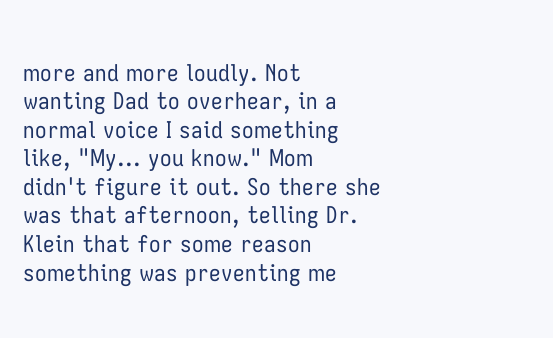more and more loudly. Not wanting Dad to overhear, in a normal voice I said something like, "My... you know." Mom didn't figure it out. So there she was that afternoon, telling Dr. Klein that for some reason something was preventing me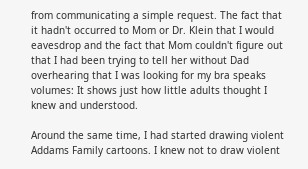from communicating a simple request. The fact that it hadn't occurred to Mom or Dr. Klein that I would eavesdrop and the fact that Mom couldn't figure out that I had been trying to tell her without Dad overhearing that I was looking for my bra speaks volumes: It shows just how little adults thought I knew and understood.

Around the same time, I had started drawing violent Addams Family cartoons. I knew not to draw violent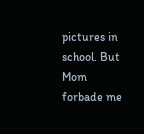pictures in school. But Mom forbade me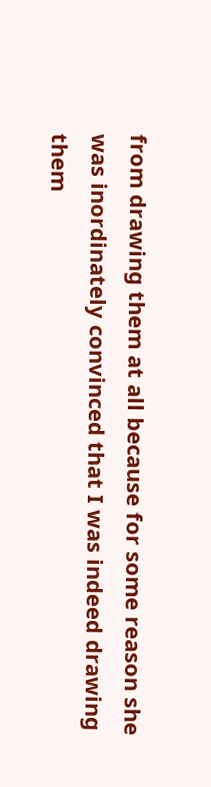from drawing them at all because for some reason she was inordinately convinced that I was indeed drawing them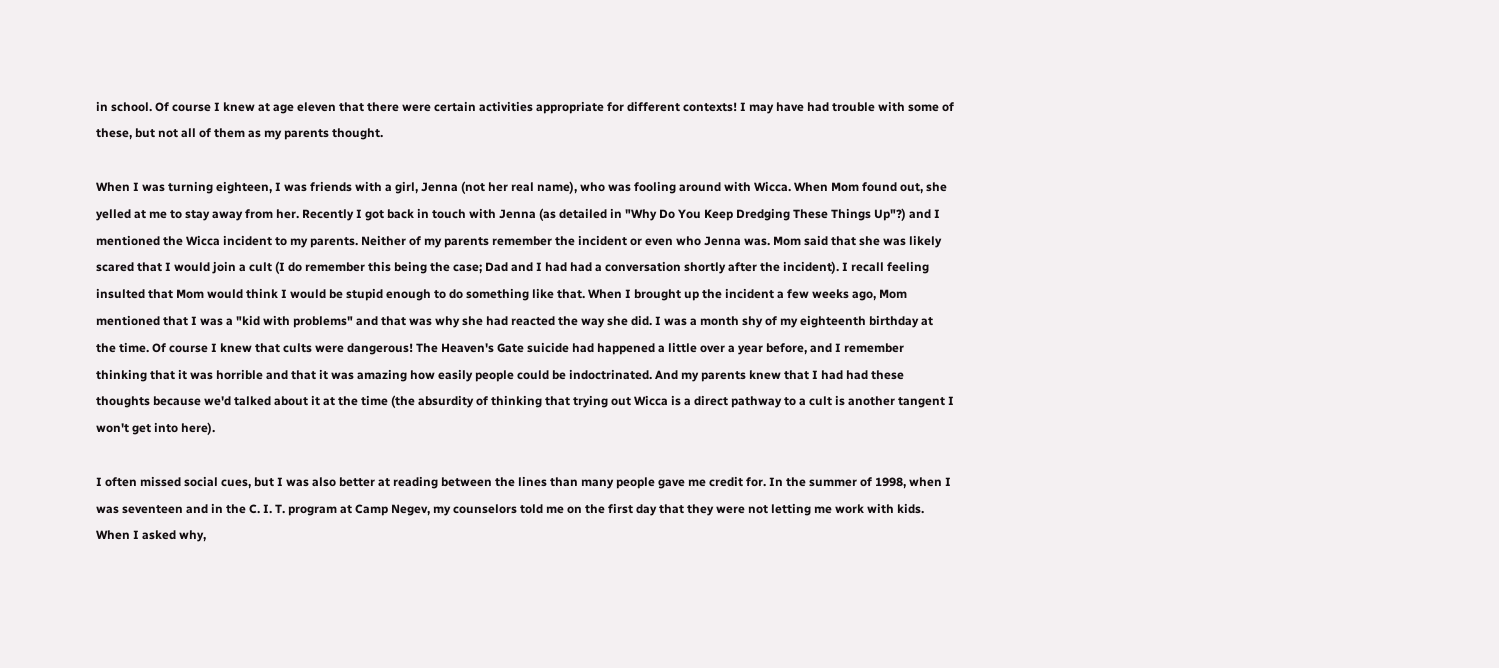in school. Of course I knew at age eleven that there were certain activities appropriate for different contexts! I may have had trouble with some of these, but not all of them as my parents thought.

When I was turning eighteen, I was friends with a girl, Jenna (not her real name), who was fooling around with Wicca. When Mom found out, she yelled at me to stay away from her. Recently I got back in touch with Jenna (as detailed in "Why Do You Keep Dredging These Things Up"?) and I mentioned the Wicca incident to my parents. Neither of my parents remember the incident or even who Jenna was. Mom said that she was likely scared that I would join a cult (I do remember this being the case; Dad and I had had a conversation shortly after the incident). I recall feeling insulted that Mom would think I would be stupid enough to do something like that. When I brought up the incident a few weeks ago, Mom mentioned that I was a "kid with problems" and that was why she had reacted the way she did. I was a month shy of my eighteenth birthday at the time. Of course I knew that cults were dangerous! The Heaven's Gate suicide had happened a little over a year before, and I remember thinking that it was horrible and that it was amazing how easily people could be indoctrinated. And my parents knew that I had had these thoughts because we'd talked about it at the time (the absurdity of thinking that trying out Wicca is a direct pathway to a cult is another tangent I won't get into here).

I often missed social cues, but I was also better at reading between the lines than many people gave me credit for. In the summer of 1998, when I was seventeen and in the C. I. T. program at Camp Negev, my counselors told me on the first day that they were not letting me work with kids. When I asked why,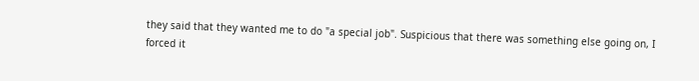they said that they wanted me to do "a special job". Suspicious that there was something else going on, I forced it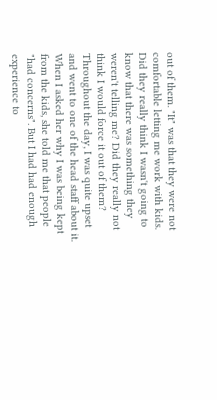out of them. "It" was that they were not comfortable letting me work with kids. Did they really think I wasn't going to know that there was something they weren't telling me? Did they really not think I would force it out of them? Throughout the day, I was quite upset and went to one of the head staff about it. When I asked her why I was being kept from the kids, she told me that people "had concerns". But I had had enough experience to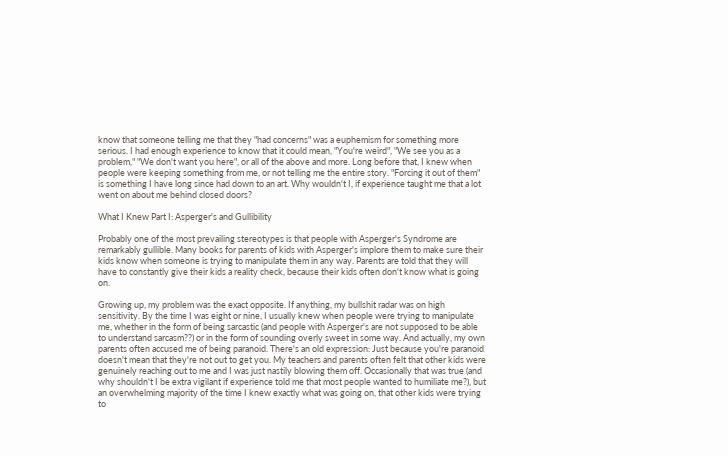know that someone telling me that they "had concerns" was a euphemism for something more serious. I had enough experience to know that it could mean, "You're weird", "We see you as a problem," "We don't want you here", or all of the above and more. Long before that, I knew when people were keeping something from me, or not telling me the entire story. "Forcing it out of them" is something I have long since had down to an art. Why wouldn't I, if experience taught me that a lot went on about me behind closed doors?

What I Knew Part I: Asperger's and Gullibility

Probably one of the most prevailing stereotypes is that people with Asperger's Syndrome are remarkably gullible. Many books for parents of kids with Asperger's implore them to make sure their kids know when someone is trying to manipulate them in any way. Parents are told that they will have to constantly give their kids a reality check, because their kids often don't know what is going on.

Growing up, my problem was the exact opposite. If anything, my bullshit radar was on high sensitivity. By the time I was eight or nine, I usually knew when people were trying to manipulate me, whether in the form of being sarcastic (and people with Asperger's are not supposed to be able to understand sarcasm??) or in the form of sounding overly sweet in some way. And actually, my own parents often accused me of being paranoid. There's an old expression: Just because you're paranoid doesn't mean that they're not out to get you. My teachers and parents often felt that other kids were genuinely reaching out to me and I was just nastily blowing them off. Occasionally that was true (and why shouldn't I be extra vigilant if experience told me that most people wanted to humiliate me?), but an overwhelming majority of the time I knew exactly what was going on, that other kids were trying to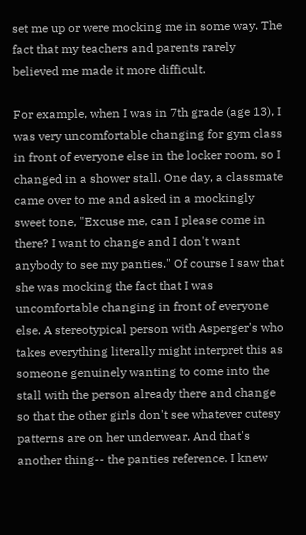set me up or were mocking me in some way. The fact that my teachers and parents rarely believed me made it more difficult.

For example, when I was in 7th grade (age 13), I was very uncomfortable changing for gym class in front of everyone else in the locker room, so I changed in a shower stall. One day, a classmate came over to me and asked in a mockingly sweet tone, "Excuse me, can I please come in there? I want to change and I don't want anybody to see my panties." Of course I saw that she was mocking the fact that I was uncomfortable changing in front of everyone else. A stereotypical person with Asperger's who takes everything literally might interpret this as someone genuinely wanting to come into the stall with the person already there and change so that the other girls don't see whatever cutesy patterns are on her underwear. And that's another thing-- the panties reference. I knew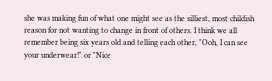she was making fun of what one might see as the silliest, most childish reason for not wanting to change in front of others. I think we all remember being six years old and telling each other, "Ooh, I can see your underwear!" or "Nice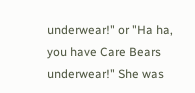underwear!" or "Ha ha, you have Care Bears underwear!" She was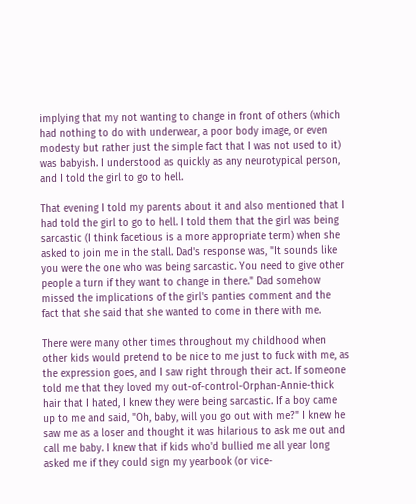implying that my not wanting to change in front of others (which had nothing to do with underwear, a poor body image, or even modesty but rather just the simple fact that I was not used to it) was babyish. I understood as quickly as any neurotypical person, and I told the girl to go to hell.

That evening I told my parents about it and also mentioned that I had told the girl to go to hell. I told them that the girl was being sarcastic (I think facetious is a more appropriate term) when she asked to join me in the stall. Dad's response was, "It sounds like you were the one who was being sarcastic. You need to give other people a turn if they want to change in there." Dad somehow missed the implications of the girl's panties comment and the fact that she said that she wanted to come in there with me.

There were many other times throughout my childhood when other kids would pretend to be nice to me just to fuck with me, as the expression goes, and I saw right through their act. If someone told me that they loved my out-of-control-Orphan-Annie-thick hair that I hated, I knew they were being sarcastic. If a boy came up to me and said, "Oh, baby, will you go out with me?" I knew he saw me as a loser and thought it was hilarious to ask me out and call me baby. I knew that if kids who'd bullied me all year long asked me if they could sign my yearbook (or vice-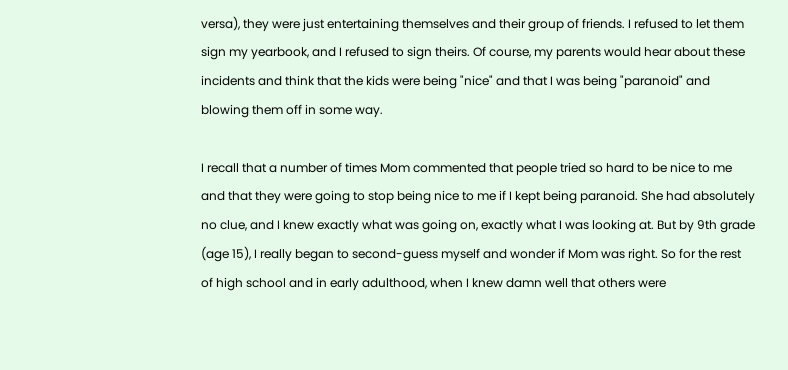versa), they were just entertaining themselves and their group of friends. I refused to let them sign my yearbook, and I refused to sign theirs. Of course, my parents would hear about these incidents and think that the kids were being "nice" and that I was being "paranoid" and blowing them off in some way.

I recall that a number of times Mom commented that people tried so hard to be nice to me and that they were going to stop being nice to me if I kept being paranoid. She had absolutely no clue, and I knew exactly what was going on, exactly what I was looking at. But by 9th grade (age 15), I really began to second-guess myself and wonder if Mom was right. So for the rest of high school and in early adulthood, when I knew damn well that others were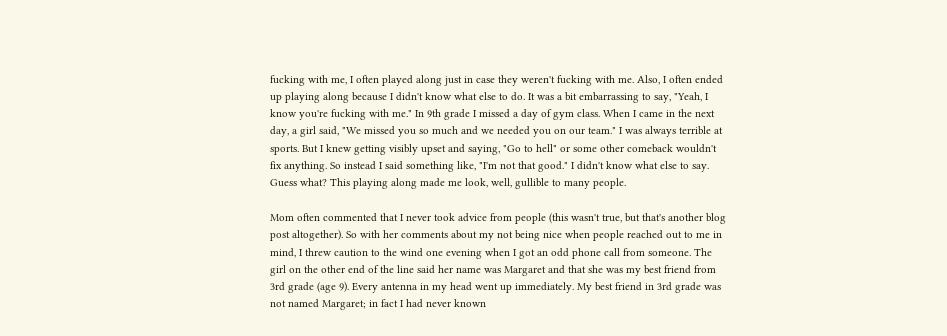fucking with me, I often played along just in case they weren't fucking with me. Also, I often ended up playing along because I didn't know what else to do. It was a bit embarrassing to say, "Yeah, I know you're fucking with me." In 9th grade I missed a day of gym class. When I came in the next day, a girl said, "We missed you so much and we needed you on our team." I was always terrible at sports. But I knew getting visibly upset and saying, "Go to hell" or some other comeback wouldn't fix anything. So instead I said something like, "I'm not that good." I didn't know what else to say. Guess what? This playing along made me look, well, gullible to many people.

Mom often commented that I never took advice from people (this wasn't true, but that's another blog post altogether). So with her comments about my not being nice when people reached out to me in mind, I threw caution to the wind one evening when I got an odd phone call from someone. The girl on the other end of the line said her name was Margaret and that she was my best friend from 3rd grade (age 9). Every antenna in my head went up immediately. My best friend in 3rd grade was not named Margaret; in fact I had never known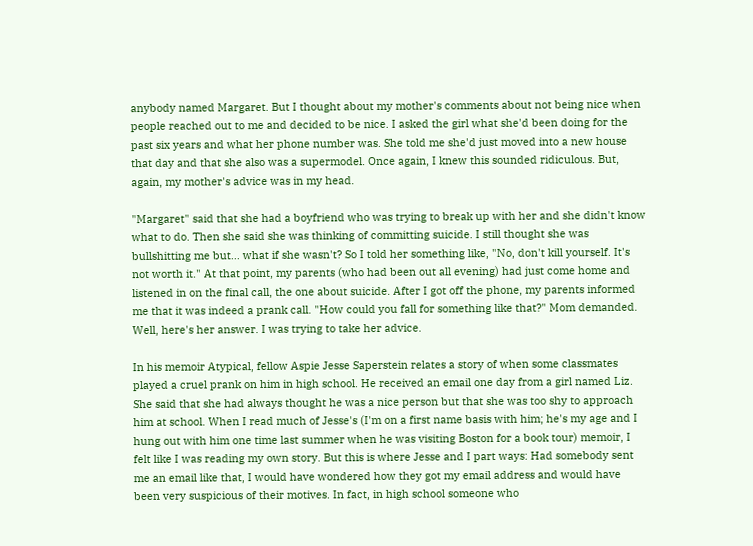anybody named Margaret. But I thought about my mother's comments about not being nice when people reached out to me and decided to be nice. I asked the girl what she'd been doing for the past six years and what her phone number was. She told me she'd just moved into a new house that day and that she also was a supermodel. Once again, I knew this sounded ridiculous. But, again, my mother's advice was in my head.

"Margaret" said that she had a boyfriend who was trying to break up with her and she didn't know what to do. Then she said she was thinking of committing suicide. I still thought she was bullshitting me but... what if she wasn't? So I told her something like, "No, don't kill yourself. It's not worth it." At that point, my parents (who had been out all evening) had just come home and listened in on the final call, the one about suicide. After I got off the phone, my parents informed me that it was indeed a prank call. "How could you fall for something like that?" Mom demanded. Well, here's her answer. I was trying to take her advice.

In his memoir Atypical, fellow Aspie Jesse Saperstein relates a story of when some classmates played a cruel prank on him in high school. He received an email one day from a girl named Liz. She said that she had always thought he was a nice person but that she was too shy to approach him at school. When I read much of Jesse's (I'm on a first name basis with him; he's my age and I hung out with him one time last summer when he was visiting Boston for a book tour) memoir, I felt like I was reading my own story. But this is where Jesse and I part ways: Had somebody sent me an email like that, I would have wondered how they got my email address and would have been very suspicious of their motives. In fact, in high school someone who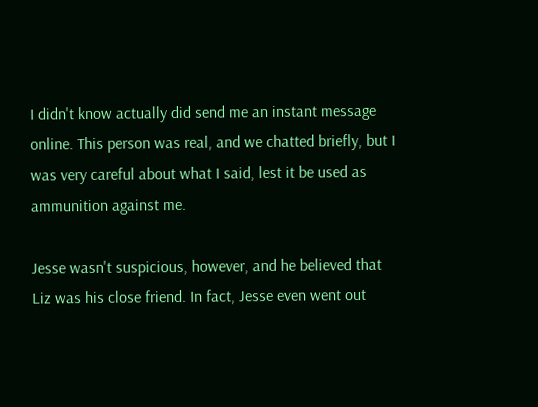I didn't know actually did send me an instant message online. This person was real, and we chatted briefly, but I was very careful about what I said, lest it be used as ammunition against me.

Jesse wasn't suspicious, however, and he believed that Liz was his close friend. In fact, Jesse even went out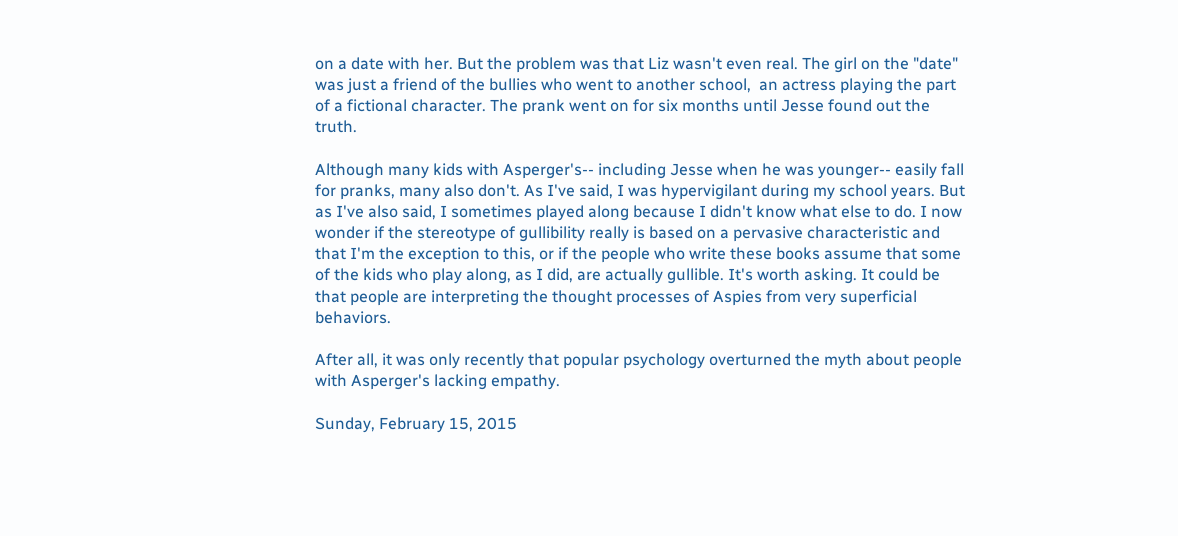on a date with her. But the problem was that Liz wasn't even real. The girl on the "date" was just a friend of the bullies who went to another school,  an actress playing the part of a fictional character. The prank went on for six months until Jesse found out the truth.

Although many kids with Asperger's-- including Jesse when he was younger-- easily fall for pranks, many also don't. As I've said, I was hypervigilant during my school years. But as I've also said, I sometimes played along because I didn't know what else to do. I now wonder if the stereotype of gullibility really is based on a pervasive characteristic and that I'm the exception to this, or if the people who write these books assume that some of the kids who play along, as I did, are actually gullible. It's worth asking. It could be that people are interpreting the thought processes of Aspies from very superficial behaviors.

After all, it was only recently that popular psychology overturned the myth about people with Asperger's lacking empathy.

Sunday, February 15, 2015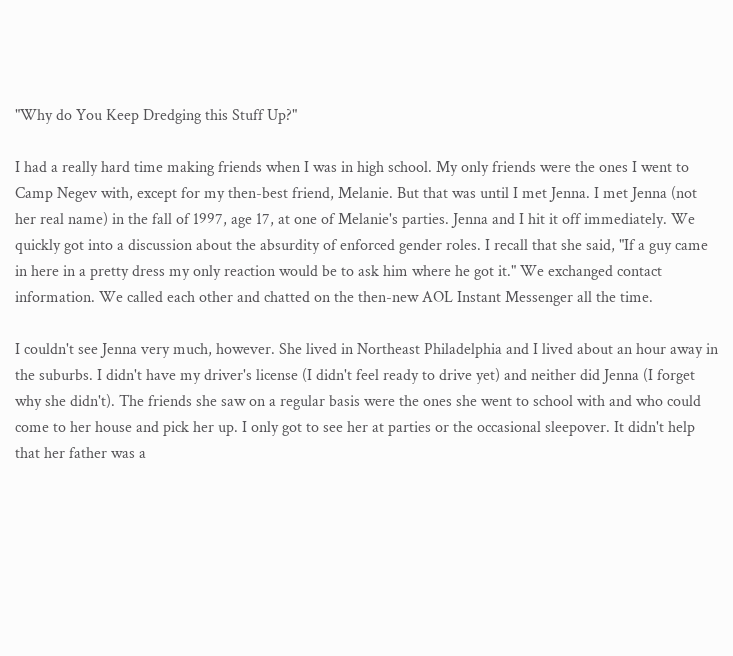"Why do You Keep Dredging this Stuff Up?"

I had a really hard time making friends when I was in high school. My only friends were the ones I went to Camp Negev with, except for my then-best friend, Melanie. But that was until I met Jenna. I met Jenna (not her real name) in the fall of 1997, age 17, at one of Melanie's parties. Jenna and I hit it off immediately. We quickly got into a discussion about the absurdity of enforced gender roles. I recall that she said, "If a guy came in here in a pretty dress my only reaction would be to ask him where he got it." We exchanged contact information. We called each other and chatted on the then-new AOL Instant Messenger all the time.

I couldn't see Jenna very much, however. She lived in Northeast Philadelphia and I lived about an hour away in the suburbs. I didn't have my driver's license (I didn't feel ready to drive yet) and neither did Jenna (I forget why she didn't). The friends she saw on a regular basis were the ones she went to school with and who could come to her house and pick her up. I only got to see her at parties or the occasional sleepover. It didn't help that her father was a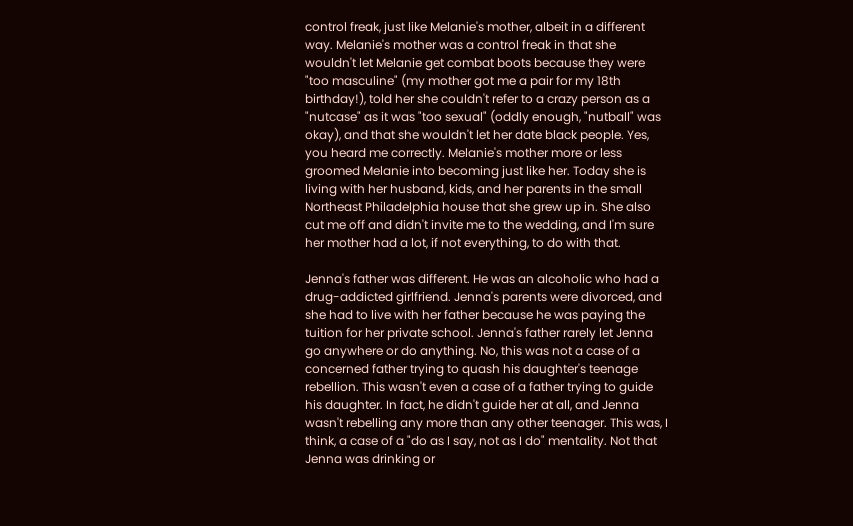control freak, just like Melanie's mother, albeit in a different way. Melanie's mother was a control freak in that she wouldn't let Melanie get combat boots because they were "too masculine" (my mother got me a pair for my 18th birthday!), told her she couldn't refer to a crazy person as a "nutcase" as it was "too sexual" (oddly enough, "nutball" was okay), and that she wouldn't let her date black people. Yes, you heard me correctly. Melanie's mother more or less groomed Melanie into becoming just like her. Today she is living with her husband, kids, and her parents in the small Northeast Philadelphia house that she grew up in. She also cut me off and didn't invite me to the wedding, and I'm sure her mother had a lot, if not everything, to do with that.

Jenna's father was different. He was an alcoholic who had a drug-addicted girlfriend. Jenna's parents were divorced, and she had to live with her father because he was paying the tuition for her private school. Jenna's father rarely let Jenna go anywhere or do anything. No, this was not a case of a concerned father trying to quash his daughter's teenage rebellion. This wasn't even a case of a father trying to guide his daughter. In fact, he didn't guide her at all, and Jenna wasn't rebelling any more than any other teenager. This was, I think, a case of a "do as I say, not as I do" mentality. Not that Jenna was drinking or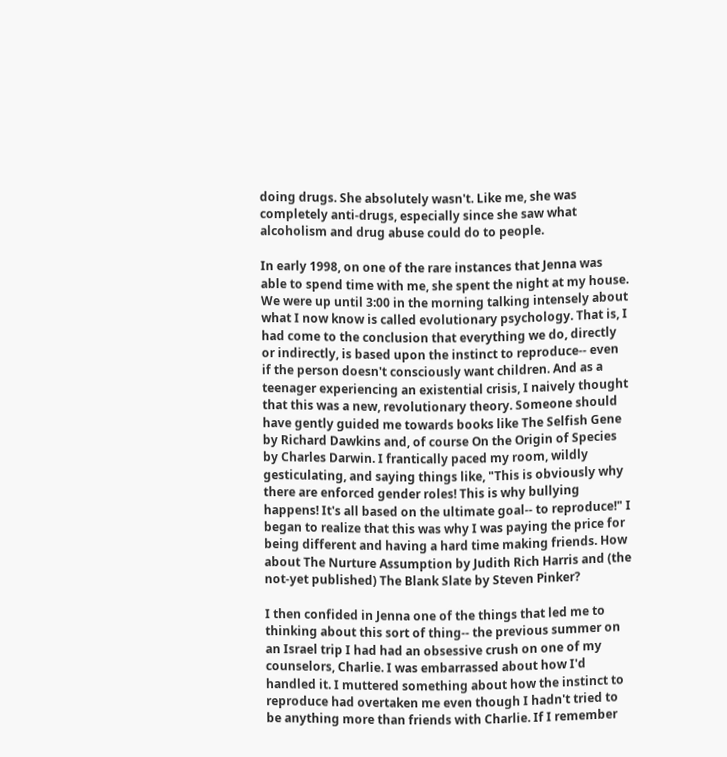doing drugs. She absolutely wasn't. Like me, she was completely anti-drugs, especially since she saw what alcoholism and drug abuse could do to people.

In early 1998, on one of the rare instances that Jenna was able to spend time with me, she spent the night at my house. We were up until 3:00 in the morning talking intensely about what I now know is called evolutionary psychology. That is, I had come to the conclusion that everything we do, directly or indirectly, is based upon the instinct to reproduce-- even if the person doesn't consciously want children. And as a teenager experiencing an existential crisis, I naively thought that this was a new, revolutionary theory. Someone should have gently guided me towards books like The Selfish Gene by Richard Dawkins and, of course On the Origin of Species by Charles Darwin. I frantically paced my room, wildly gesticulating, and saying things like, "This is obviously why there are enforced gender roles! This is why bullying happens! It's all based on the ultimate goal-- to reproduce!" I began to realize that this was why I was paying the price for being different and having a hard time making friends. How about The Nurture Assumption by Judith Rich Harris and (the not-yet published) The Blank Slate by Steven Pinker?

I then confided in Jenna one of the things that led me to thinking about this sort of thing-- the previous summer on an Israel trip I had had an obsessive crush on one of my counselors, Charlie. I was embarrassed about how I'd handled it. I muttered something about how the instinct to reproduce had overtaken me even though I hadn't tried to be anything more than friends with Charlie. If I remember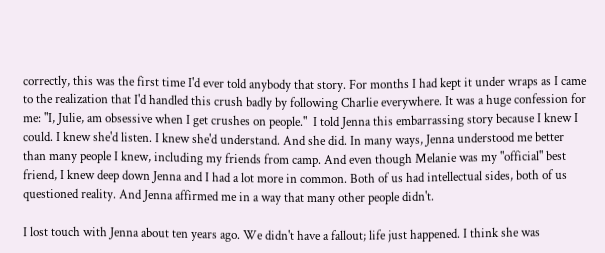correctly, this was the first time I'd ever told anybody that story. For months I had kept it under wraps as I came to the realization that I'd handled this crush badly by following Charlie everywhere. It was a huge confession for me: "I, Julie, am obsessive when I get crushes on people."  I told Jenna this embarrassing story because I knew I could. I knew she'd listen. I knew she'd understand. And she did. In many ways, Jenna understood me better than many people I knew, including my friends from camp. And even though Melanie was my "official" best friend, I knew deep down Jenna and I had a lot more in common. Both of us had intellectual sides, both of us questioned reality. And Jenna affirmed me in a way that many other people didn't.

I lost touch with Jenna about ten years ago. We didn't have a fallout; life just happened. I think she was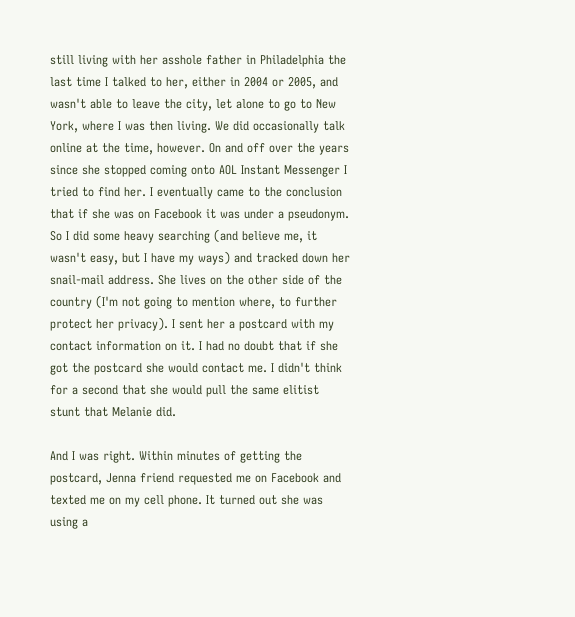still living with her asshole father in Philadelphia the last time I talked to her, either in 2004 or 2005, and wasn't able to leave the city, let alone to go to New York, where I was then living. We did occasionally talk online at the time, however. On and off over the years since she stopped coming onto AOL Instant Messenger I tried to find her. I eventually came to the conclusion that if she was on Facebook it was under a pseudonym. So I did some heavy searching (and believe me, it wasn't easy, but I have my ways) and tracked down her snail-mail address. She lives on the other side of the country (I'm not going to mention where, to further protect her privacy). I sent her a postcard with my contact information on it. I had no doubt that if she got the postcard she would contact me. I didn't think for a second that she would pull the same elitist stunt that Melanie did.

And I was right. Within minutes of getting the postcard, Jenna friend requested me on Facebook and texted me on my cell phone. It turned out she was using a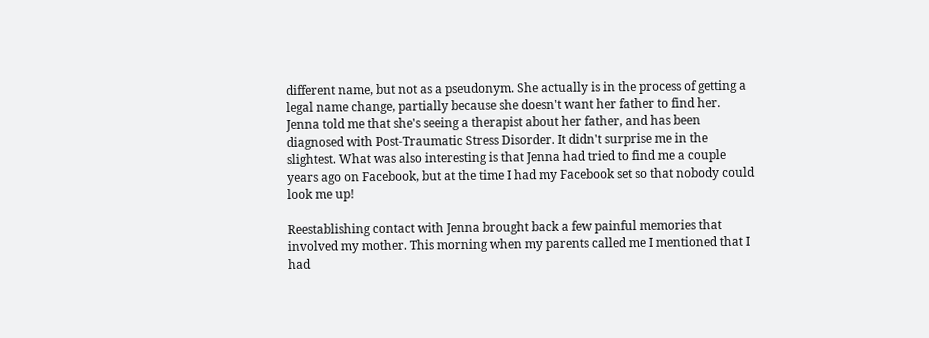different name, but not as a pseudonym. She actually is in the process of getting a legal name change, partially because she doesn't want her father to find her. Jenna told me that she's seeing a therapist about her father, and has been diagnosed with Post-Traumatic Stress Disorder. It didn't surprise me in the slightest. What was also interesting is that Jenna had tried to find me a couple years ago on Facebook, but at the time I had my Facebook set so that nobody could look me up!

Reestablishing contact with Jenna brought back a few painful memories that involved my mother. This morning when my parents called me I mentioned that I had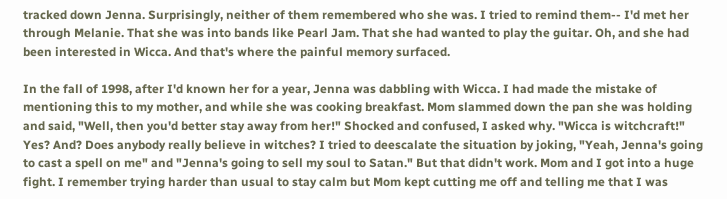tracked down Jenna. Surprisingly, neither of them remembered who she was. I tried to remind them-- I'd met her through Melanie. That she was into bands like Pearl Jam. That she had wanted to play the guitar. Oh, and she had been interested in Wicca. And that's where the painful memory surfaced.

In the fall of 1998, after I'd known her for a year, Jenna was dabbling with Wicca. I had made the mistake of mentioning this to my mother, and while she was cooking breakfast. Mom slammed down the pan she was holding and said, "Well, then you'd better stay away from her!" Shocked and confused, I asked why. "Wicca is witchcraft!" Yes? And? Does anybody really believe in witches? I tried to deescalate the situation by joking, "Yeah, Jenna's going to cast a spell on me" and "Jenna's going to sell my soul to Satan." But that didn't work. Mom and I got into a huge fight. I remember trying harder than usual to stay calm but Mom kept cutting me off and telling me that I was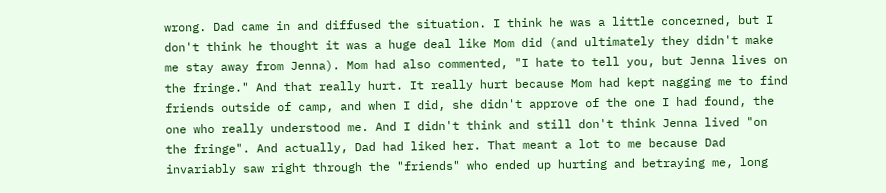wrong. Dad came in and diffused the situation. I think he was a little concerned, but I don't think he thought it was a huge deal like Mom did (and ultimately they didn't make me stay away from Jenna). Mom had also commented, "I hate to tell you, but Jenna lives on the fringe." And that really hurt. It really hurt because Mom had kept nagging me to find friends outside of camp, and when I did, she didn't approve of the one I had found, the one who really understood me. And I didn't think and still don't think Jenna lived "on the fringe". And actually, Dad had liked her. That meant a lot to me because Dad invariably saw right through the "friends" who ended up hurting and betraying me, long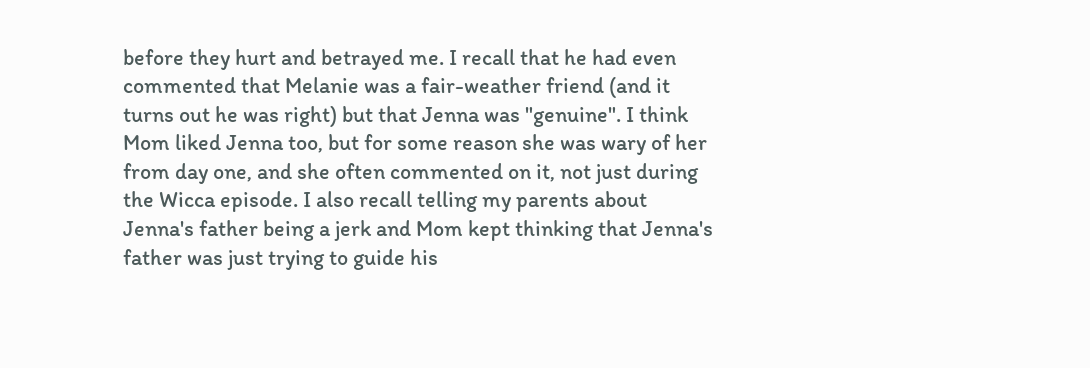before they hurt and betrayed me. I recall that he had even commented that Melanie was a fair-weather friend (and it turns out he was right) but that Jenna was "genuine". I think Mom liked Jenna too, but for some reason she was wary of her from day one, and she often commented on it, not just during the Wicca episode. I also recall telling my parents about Jenna's father being a jerk and Mom kept thinking that Jenna's father was just trying to guide his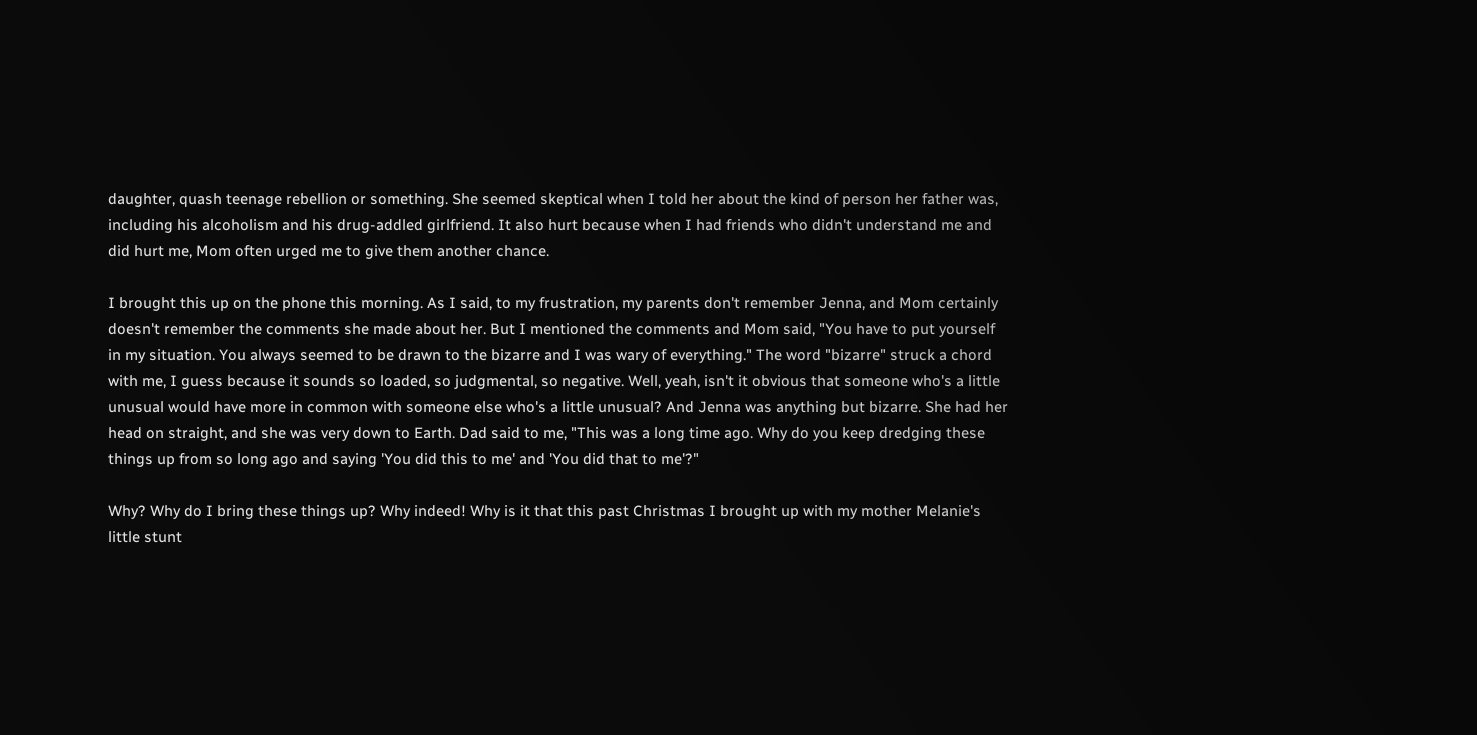daughter, quash teenage rebellion or something. She seemed skeptical when I told her about the kind of person her father was, including his alcoholism and his drug-addled girlfriend. It also hurt because when I had friends who didn't understand me and did hurt me, Mom often urged me to give them another chance.

I brought this up on the phone this morning. As I said, to my frustration, my parents don't remember Jenna, and Mom certainly doesn't remember the comments she made about her. But I mentioned the comments and Mom said, "You have to put yourself in my situation. You always seemed to be drawn to the bizarre and I was wary of everything." The word "bizarre" struck a chord with me, I guess because it sounds so loaded, so judgmental, so negative. Well, yeah, isn't it obvious that someone who's a little unusual would have more in common with someone else who's a little unusual? And Jenna was anything but bizarre. She had her head on straight, and she was very down to Earth. Dad said to me, "This was a long time ago. Why do you keep dredging these things up from so long ago and saying 'You did this to me' and 'You did that to me'?"

Why? Why do I bring these things up? Why indeed! Why is it that this past Christmas I brought up with my mother Melanie's little stunt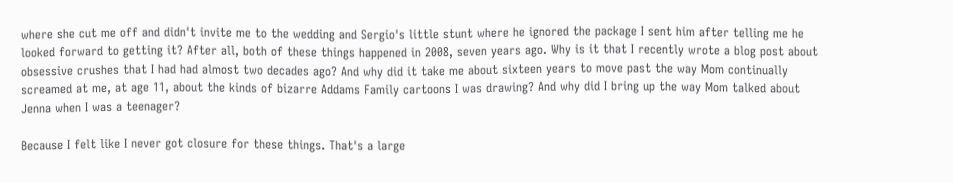where she cut me off and didn't invite me to the wedding and Sergio's little stunt where he ignored the package I sent him after telling me he looked forward to getting it? After all, both of these things happened in 2008, seven years ago. Why is it that I recently wrote a blog post about obsessive crushes that I had had almost two decades ago? And why did it take me about sixteen years to move past the way Mom continually screamed at me, at age 11, about the kinds of bizarre Addams Family cartoons I was drawing? And why did I bring up the way Mom talked about Jenna when I was a teenager?

Because I felt like I never got closure for these things. That's a large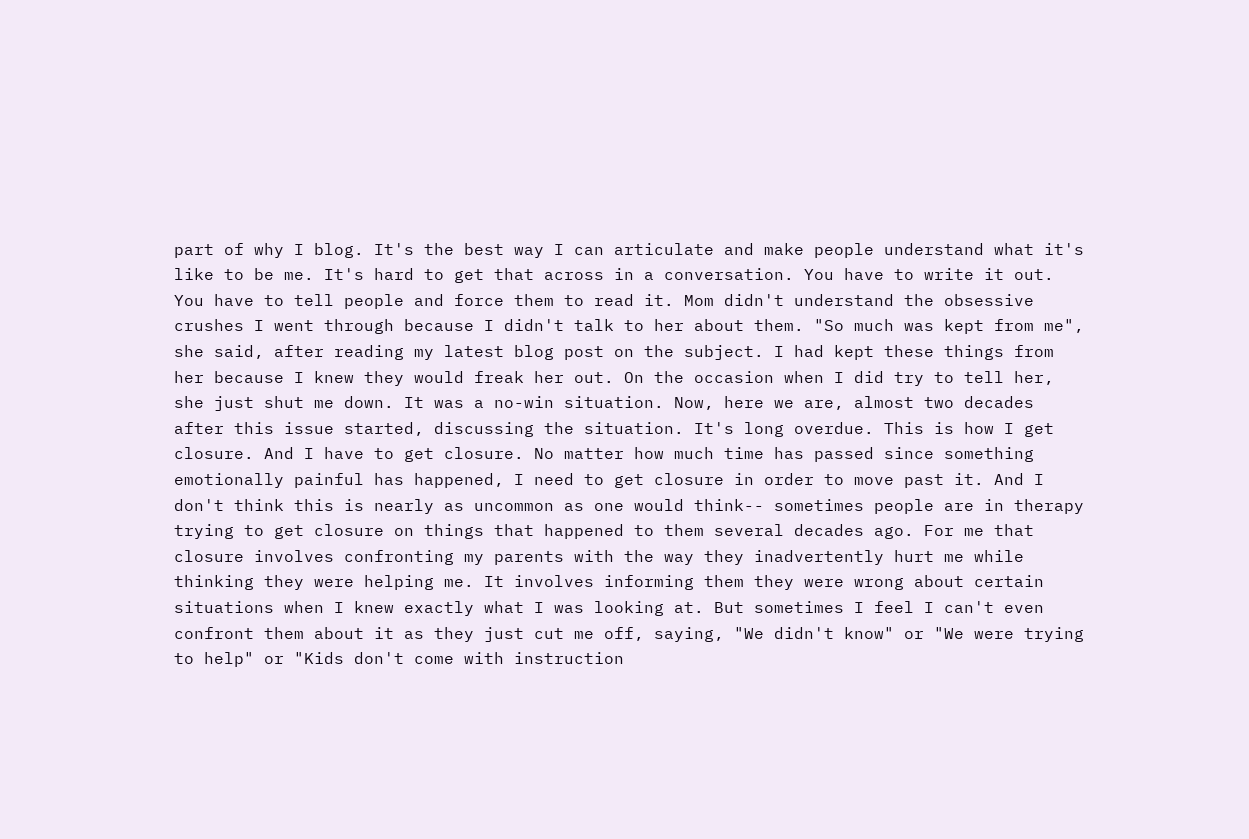part of why I blog. It's the best way I can articulate and make people understand what it's like to be me. It's hard to get that across in a conversation. You have to write it out. You have to tell people and force them to read it. Mom didn't understand the obsessive crushes I went through because I didn't talk to her about them. "So much was kept from me", she said, after reading my latest blog post on the subject. I had kept these things from her because I knew they would freak her out. On the occasion when I did try to tell her, she just shut me down. It was a no-win situation. Now, here we are, almost two decades after this issue started, discussing the situation. It's long overdue. This is how I get closure. And I have to get closure. No matter how much time has passed since something emotionally painful has happened, I need to get closure in order to move past it. And I don't think this is nearly as uncommon as one would think-- sometimes people are in therapy trying to get closure on things that happened to them several decades ago. For me that closure involves confronting my parents with the way they inadvertently hurt me while thinking they were helping me. It involves informing them they were wrong about certain situations when I knew exactly what I was looking at. But sometimes I feel I can't even confront them about it as they just cut me off, saying, "We didn't know" or "We were trying to help" or "Kids don't come with instruction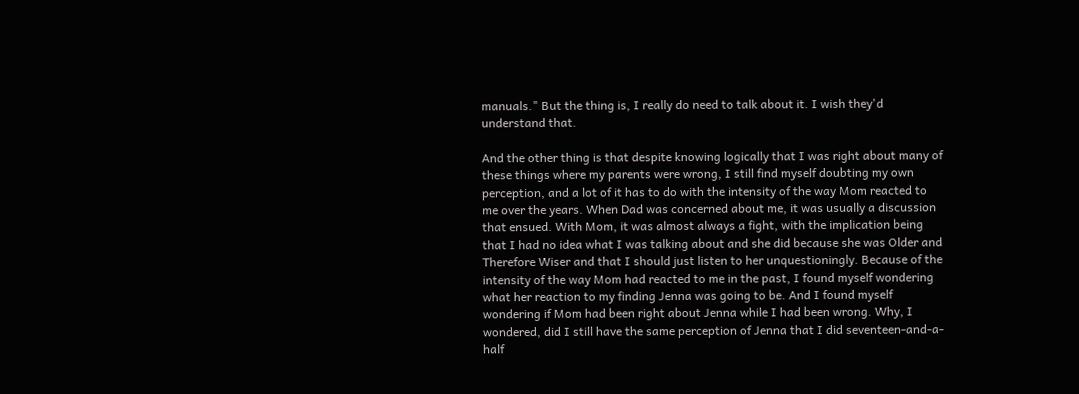manuals." But the thing is, I really do need to talk about it. I wish they'd understand that.

And the other thing is that despite knowing logically that I was right about many of these things where my parents were wrong, I still find myself doubting my own perception, and a lot of it has to do with the intensity of the way Mom reacted to me over the years. When Dad was concerned about me, it was usually a discussion that ensued. With Mom, it was almost always a fight, with the implication being that I had no idea what I was talking about and she did because she was Older and Therefore Wiser and that I should just listen to her unquestioningly. Because of the intensity of the way Mom had reacted to me in the past, I found myself wondering what her reaction to my finding Jenna was going to be. And I found myself wondering if Mom had been right about Jenna while I had been wrong. Why, I wondered, did I still have the same perception of Jenna that I did seventeen-and-a-half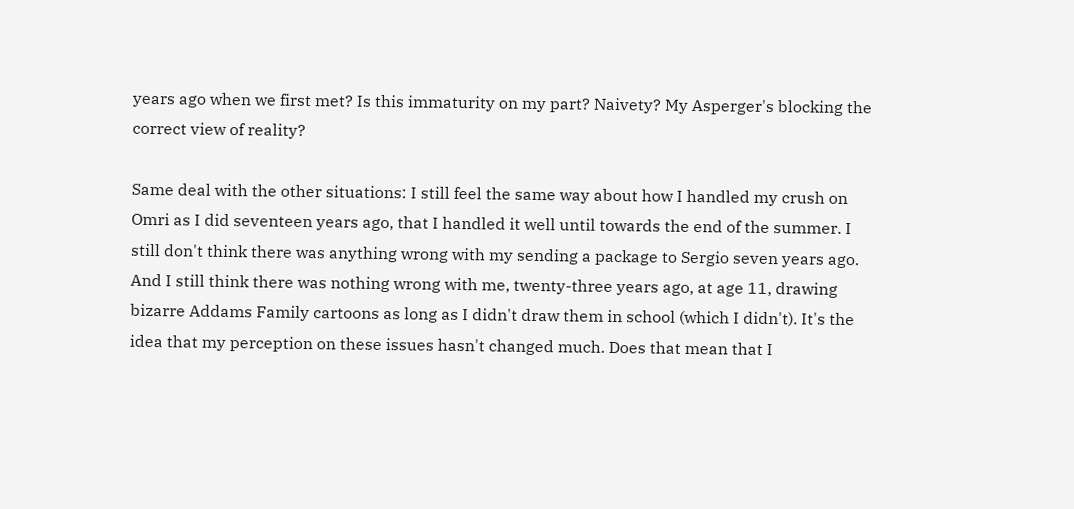years ago when we first met? Is this immaturity on my part? Naivety? My Asperger's blocking the correct view of reality?

Same deal with the other situations: I still feel the same way about how I handled my crush on Omri as I did seventeen years ago, that I handled it well until towards the end of the summer. I still don't think there was anything wrong with my sending a package to Sergio seven years ago. And I still think there was nothing wrong with me, twenty-three years ago, at age 11, drawing bizarre Addams Family cartoons as long as I didn't draw them in school (which I didn't). It's the idea that my perception on these issues hasn't changed much. Does that mean that I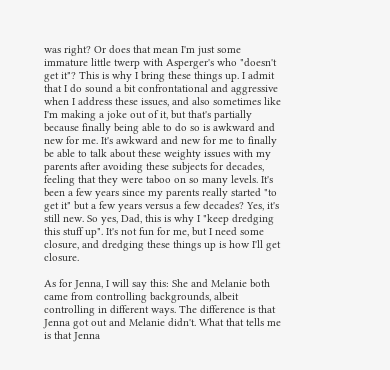was right? Or does that mean I'm just some immature little twerp with Asperger's who "doesn't get it"? This is why I bring these things up. I admit that I do sound a bit confrontational and aggressive when I address these issues, and also sometimes like I'm making a joke out of it, but that's partially because finally being able to do so is awkward and new for me. It's awkward and new for me to finally be able to talk about these weighty issues with my parents after avoiding these subjects for decades, feeling that they were taboo on so many levels. It's been a few years since my parents really started "to get it" but a few years versus a few decades? Yes, it's still new. So yes, Dad, this is why I "keep dredging this stuff up". It's not fun for me, but I need some closure, and dredging these things up is how I'll get closure.

As for Jenna, I will say this: She and Melanie both came from controlling backgrounds, albeit controlling in different ways. The difference is that Jenna got out and Melanie didn't. What that tells me is that Jenna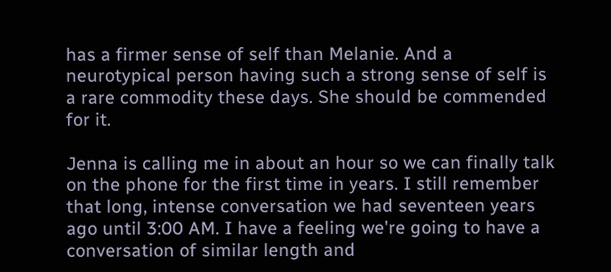has a firmer sense of self than Melanie. And a neurotypical person having such a strong sense of self is a rare commodity these days. She should be commended for it.

Jenna is calling me in about an hour so we can finally talk on the phone for the first time in years. I still remember that long, intense conversation we had seventeen years ago until 3:00 AM. I have a feeling we're going to have a conversation of similar length and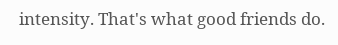intensity. That's what good friends do.